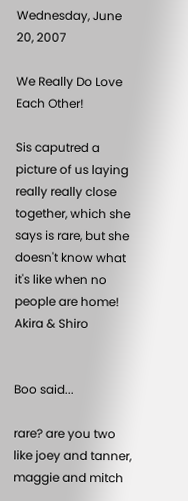Wednesday, June 20, 2007

We Really Do Love Each Other!

Sis caputred a picture of us laying really really close together, which she says is rare, but she doesn't know what it's like when no people are home!
Akira & Shiro


Boo said...

rare? are you two like joey and tanner, maggie and mitch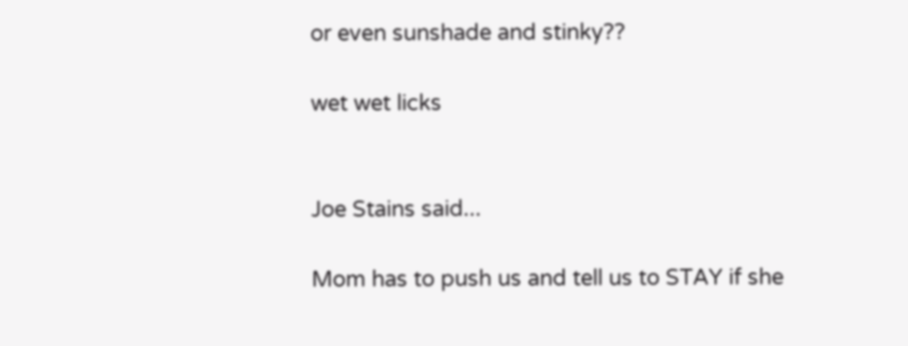or even sunshade and stinky??

wet wet licks


Joe Stains said...

Mom has to push us and tell us to STAY if she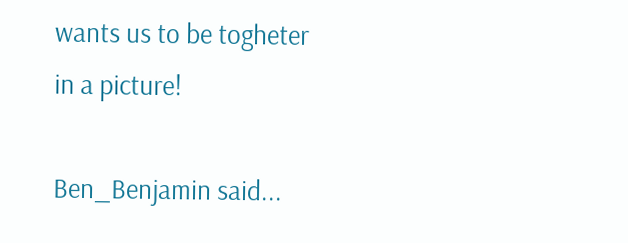wants us to be togheter in a picture!

Ben_Benjamin said...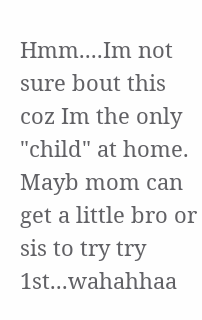Hmm....Im not sure bout this coz Im the only "child" at home. Mayb mom can get a little bro or sis to try try 1st...wahahhaa